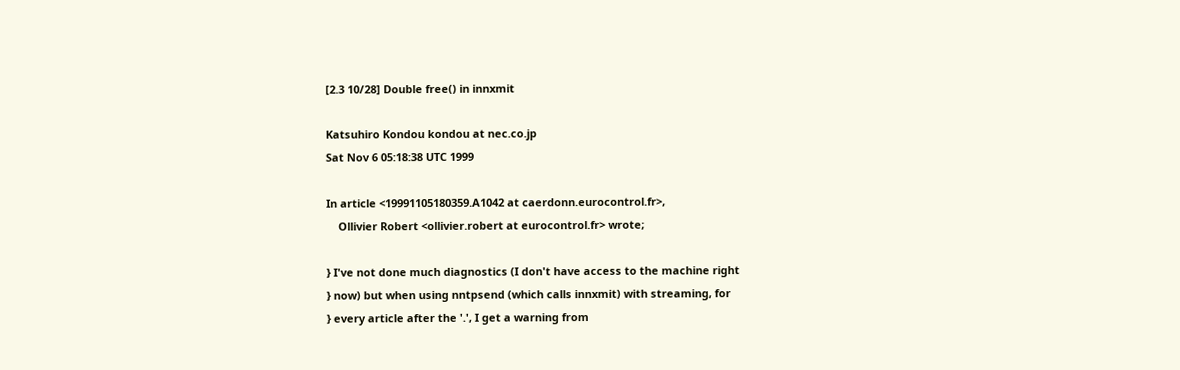[2.3 10/28] Double free() in innxmit

Katsuhiro Kondou kondou at nec.co.jp
Sat Nov 6 05:18:38 UTC 1999

In article <19991105180359.A1042 at caerdonn.eurocontrol.fr>,
    Ollivier Robert <ollivier.robert at eurocontrol.fr> wrote;

} I've not done much diagnostics (I don't have access to the machine right
} now) but when using nntpsend (which calls innxmit) with streaming, for
} every article after the '.', I get a warning from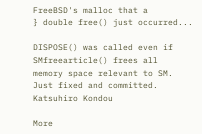FreeBSD's malloc that a
} double free() just occurred...

DISPOSE() was called even if SMfreearticle() frees all
memory space relevant to SM.  Just fixed and committed.
Katsuhiro Kondou

More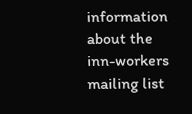information about the inn-workers mailing list